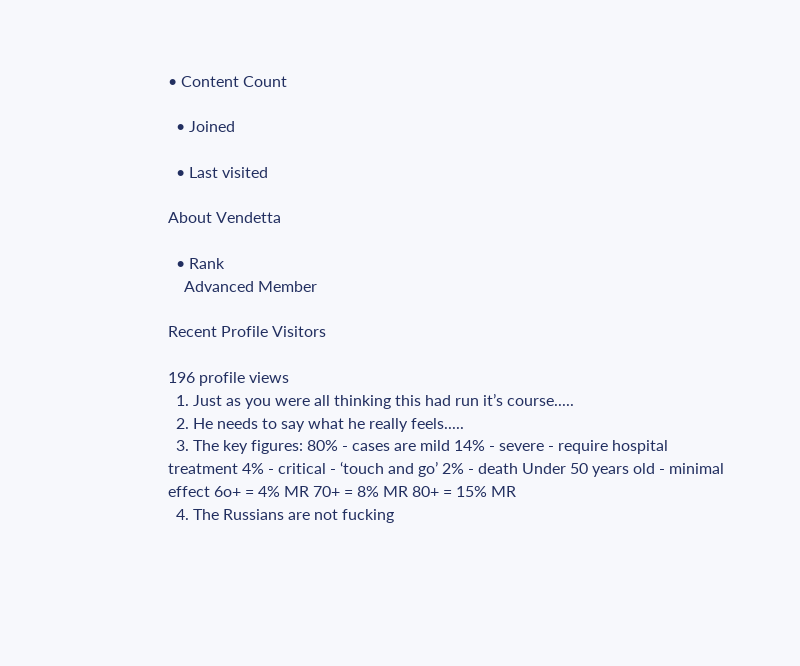• Content Count

  • Joined

  • Last visited

About Vendetta

  • Rank
    Advanced Member

Recent Profile Visitors

196 profile views
  1. Just as you were all thinking this had run it’s course.....
  2. He needs to say what he really feels.....
  3. The key figures: 80% - cases are mild 14% - severe - require hospital treatment 4% - critical - ‘touch and go’ 2% - death Under 50 years old - minimal effect 6o+ = 4% MR 70+ = 8% MR 80+ = 15% MR
  4. The Russians are not fucking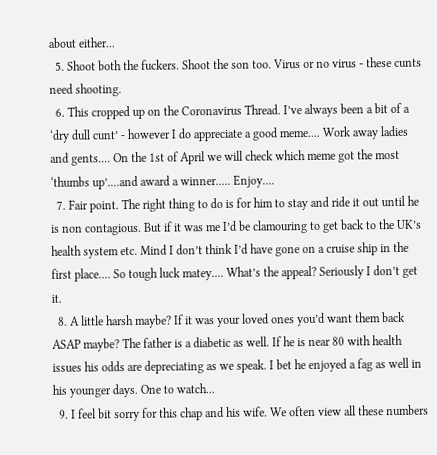about either...
  5. Shoot both the fuckers. Shoot the son too. Virus or no virus - these cunts need shooting.
  6. This cropped up on the Coronavirus Thread. I’ve always been a bit of a ‘dry dull cunt’ - however I do appreciate a good meme.... Work away ladies and gents.... On the 1st of April we will check which meme got the most ‘thumbs up’....and award a winner..... Enjoy....
  7. Fair point. The right thing to do is for him to stay and ride it out until he is non contagious. But if it was me I’d be clamouring to get back to the UK’s health system etc. Mind I don’t think I’d have gone on a cruise ship in the first place.... So tough luck matey.... What’s the appeal? Seriously I don’t get it.
  8. A little harsh maybe? If it was your loved ones you’d want them back ASAP maybe? The father is a diabetic as well. If he is near 80 with health issues his odds are depreciating as we speak. I bet he enjoyed a fag as well in his younger days. One to watch...
  9. I feel bit sorry for this chap and his wife. We often view all these numbers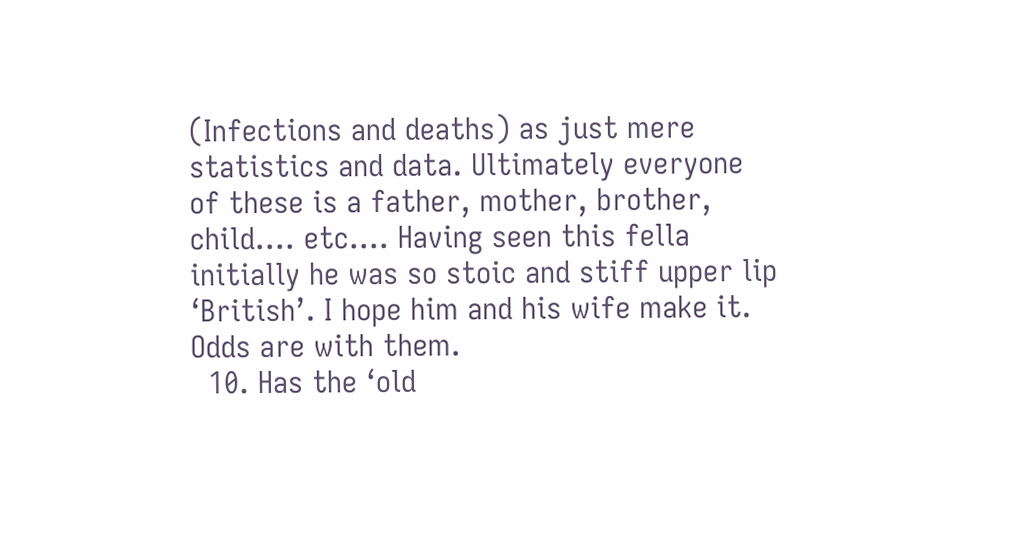(Infections and deaths) as just mere statistics and data. Ultimately everyone of these is a father, mother, brother, child.... etc.... Having seen this fella initially he was so stoic and stiff upper lip ‘British’. I hope him and his wife make it. Odds are with them.
  10. Has the ‘old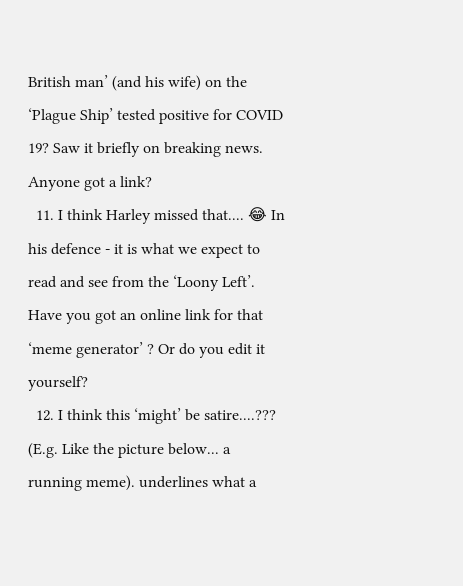British man’ (and his wife) on the ‘Plague Ship’ tested positive for COVID 19? Saw it briefly on breaking news. Anyone got a link?
  11. I think Harley missed that.... 😂 In his defence - it is what we expect to read and see from the ‘Loony Left’. Have you got an online link for that ‘meme generator’ ? Or do you edit it yourself?
  12. I think this ‘might’ be satire....??? (E.g. Like the picture below... a running meme). underlines what a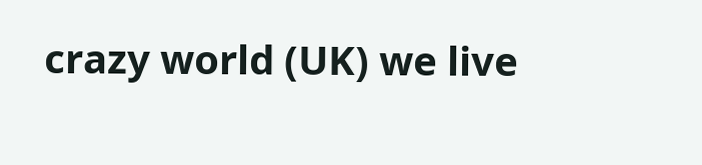crazy world (UK) we live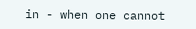in - when one cannot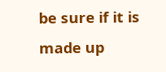be sure if it is made up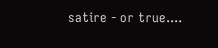satire - or true....